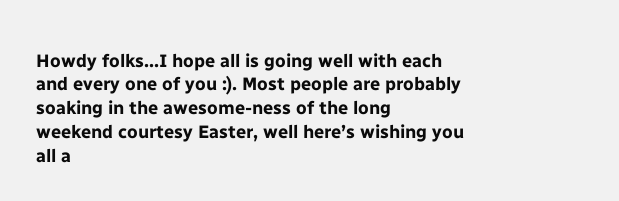Howdy folks…I hope all is going well with each and every one of you :). Most people are probably soaking in the awesome-ness of the long weekend courtesy Easter, well here’s wishing you all a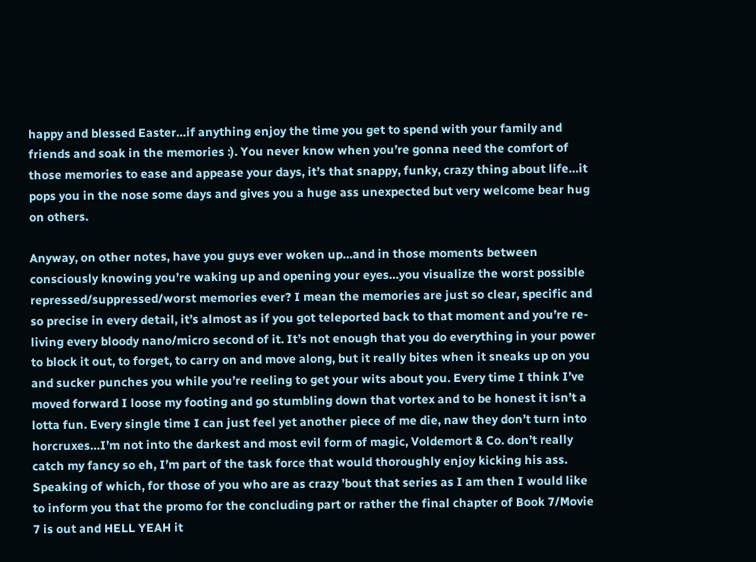happy and blessed Easter…if anything enjoy the time you get to spend with your family and friends and soak in the memories :). You never know when you’re gonna need the comfort of those memories to ease and appease your days, it’s that snappy, funky, crazy thing about life…it pops you in the nose some days and gives you a huge ass unexpected but very welcome bear hug on others.

Anyway, on other notes, have you guys ever woken up…and in those moments between consciously knowing you’re waking up and opening your eyes…you visualize the worst possible repressed/suppressed/worst memories ever? I mean the memories are just so clear, specific and so precise in every detail, it’s almost as if you got teleported back to that moment and you’re re-living every bloody nano/micro second of it. It’s not enough that you do everything in your power to block it out, to forget, to carry on and move along, but it really bites when it sneaks up on you and sucker punches you while you’re reeling to get your wits about you. Every time I think I’ve moved forward I loose my footing and go stumbling down that vortex and to be honest it isn’t a lotta fun. Every single time I can just feel yet another piece of me die, naw they don’t turn into horcruxes…I’m not into the darkest and most evil form of magic, Voldemort & Co. don’t really catch my fancy so eh, I’m part of the task force that would thoroughly enjoy kicking his ass. Speaking of which, for those of you who are as crazy ’bout that series as I am then I would like to inform you that the promo for the concluding part or rather the final chapter of Book 7/Movie 7 is out and HELL YEAH it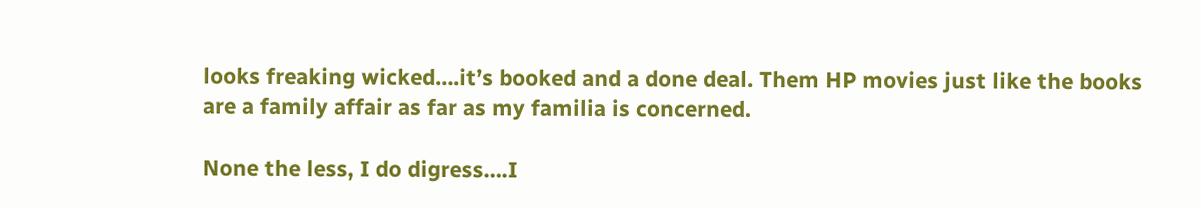looks freaking wicked….it’s booked and a done deal. Them HP movies just like the books are a family affair as far as my familia is concerned.

None the less, I do digress….I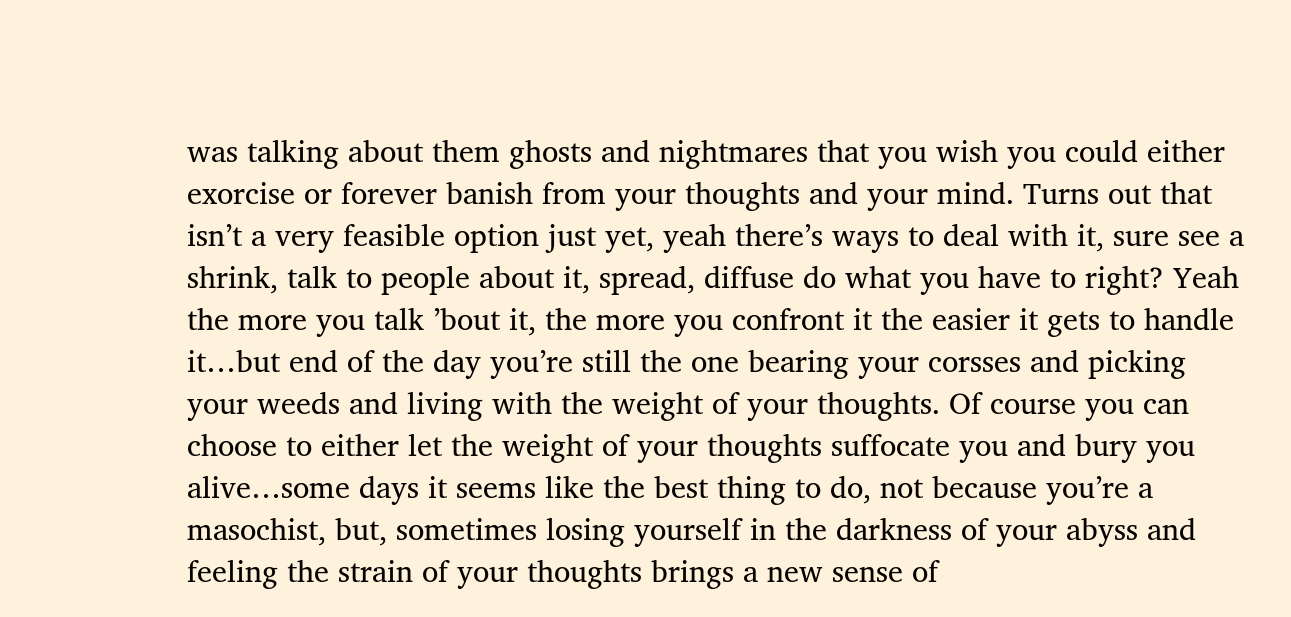was talking about them ghosts and nightmares that you wish you could either exorcise or forever banish from your thoughts and your mind. Turns out that isn’t a very feasible option just yet, yeah there’s ways to deal with it, sure see a shrink, talk to people about it, spread, diffuse do what you have to right? Yeah the more you talk ’bout it, the more you confront it the easier it gets to handle it…but end of the day you’re still the one bearing your corsses and picking your weeds and living with the weight of your thoughts. Of course you can choose to either let the weight of your thoughts suffocate you and bury you alive…some days it seems like the best thing to do, not because you’re a masochist, but, sometimes losing yourself in the darkness of your abyss and feeling the strain of your thoughts brings a new sense of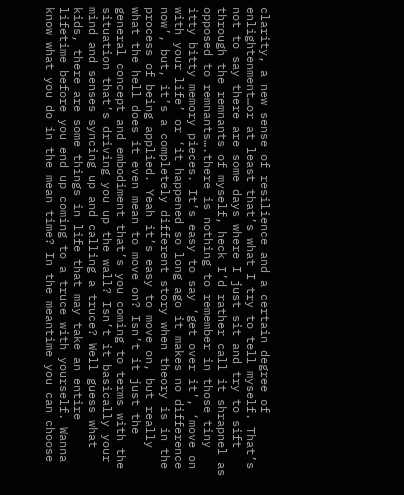clarity, a new sense of resilience and a certain degree of enlightenment…or at least that’s what I try to tell myself. That’s not to say there are some days where I just sit and try to sift through the remnants of myself, heck I’d rather call it shrapnel as opposed to remnants….there is nothing to remember in those tiny itty bitty memory pieces. It’s easy to say ‘get over it’, ‘move on with your life’ or ‘it happened so long ago it makes no difference now’, but, it’s a completely different story when theory is in the process of being applied. Yeah it’s easy to move on, but really what the hell does it even mean to move on? Isn’t it just the general concept and embodiment that’s you coming to terms with the situation that’s driving you up the wall? Isn’t it basically your mind and senses syncing up and calling a truce? Well guess what kids, there are some things in life that may take an entire lifetime before you end up coming to a truce with yourself. Wanna know what you do in the mean time? In the meantime you can choose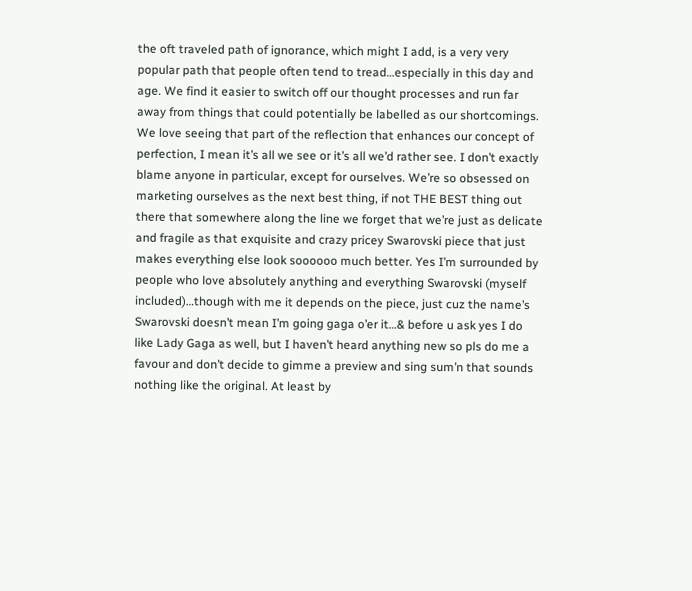the oft traveled path of ignorance, which might I add, is a very very popular path that people often tend to tread…especially in this day and age. We find it easier to switch off our thought processes and run far away from things that could potentially be labelled as our shortcomings. We love seeing that part of the reflection that enhances our concept of perfection, I mean it’s all we see or it’s all we’d rather see. I don’t exactly blame anyone in particular, except for ourselves. We’re so obsessed on marketing ourselves as the next best thing, if not THE BEST thing out there that somewhere along the line we forget that we’re just as delicate and fragile as that exquisite and crazy pricey Swarovski piece that just makes everything else look soooooo much better. Yes I’m surrounded by people who love absolutely anything and everything Swarovski (myself included)…though with me it depends on the piece, just cuz the name’s Swarovski doesn’t mean I’m going gaga o’er it…& before u ask yes I do like Lady Gaga as well, but I haven’t heard anything new so pls do me a favour and don’t decide to gimme a preview and sing sum’n that sounds nothing like the original. At least by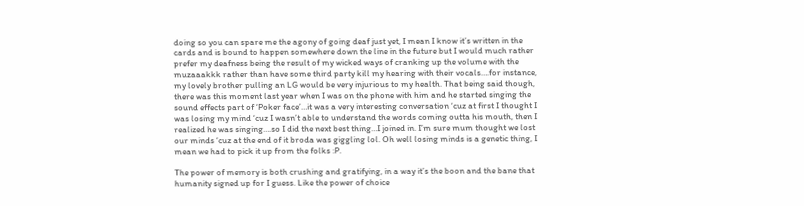doing so you can spare me the agony of going deaf just yet, I mean I know it’s written in the cards and is bound to happen somewhere down the line in the future but I would much rather prefer my deafness being the result of my wicked ways of cranking up the volume with the muzaaakkk rather than have some third party kill my hearing with their vocals….for instance, my lovely brother pulling an LG would be very injurious to my health. That being said though, there was this moment last year when I was on the phone with him and he started singing the sound effects part of ‘Poker face’…it was a very interesting conversation ‘cuz at first I thought I was losing my mind ‘cuz I wasn’t able to understand the words coming outta his mouth, then I realized he was singing….so I did the next best thing…I joined in. I’m sure mum thought we lost our minds ‘cuz at the end of it broda was giggling lol. Oh well losing minds is a genetic thing, I mean we had to pick it up from the folks :P.

The power of memory is both crushing and gratifying, in a way it’s the boon and the bane that humanity signed up for I guess. Like the power of choice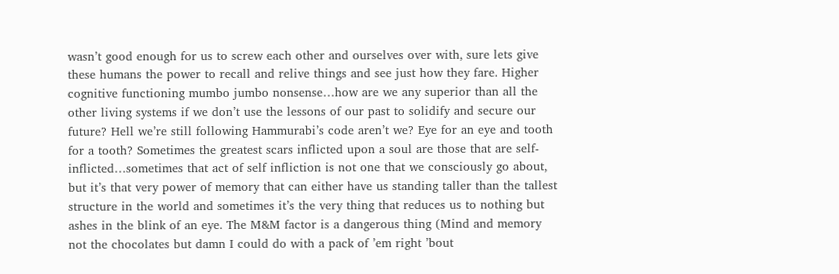wasn’t good enough for us to screw each other and ourselves over with, sure lets give these humans the power to recall and relive things and see just how they fare. Higher cognitive functioning mumbo jumbo nonsense…how are we any superior than all the other living systems if we don’t use the lessons of our past to solidify and secure our future? Hell we’re still following Hammurabi’s code aren’t we? Eye for an eye and tooth for a tooth? Sometimes the greatest scars inflicted upon a soul are those that are self-inflicted…sometimes that act of self infliction is not one that we consciously go about, but it’s that very power of memory that can either have us standing taller than the tallest structure in the world and sometimes it’s the very thing that reduces us to nothing but ashes in the blink of an eye. The M&M factor is a dangerous thing (Mind and memory not the chocolates but damn I could do with a pack of ’em right ’bout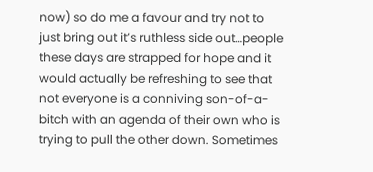now) so do me a favour and try not to just bring out it’s ruthless side out…people these days are strapped for hope and it would actually be refreshing to see that not everyone is a conniving son-of-a-bitch with an agenda of their own who is trying to pull the other down. Sometimes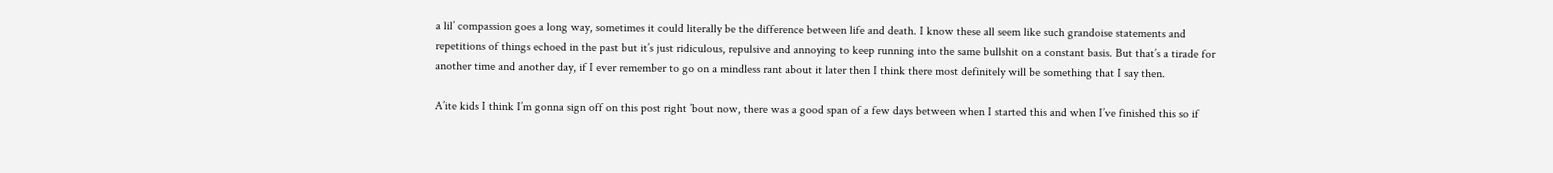a lil’ compassion goes a long way, sometimes it could literally be the difference between life and death. I know these all seem like such grandoise statements and repetitions of things echoed in the past but it’s just ridiculous, repulsive and annoying to keep running into the same bullshit on a constant basis. But that’s a tirade for another time and another day, if I ever remember to go on a mindless rant about it later then I think there most definitely will be something that I say then.

A’ite kids I think I’m gonna sign off on this post right ’bout now, there was a good span of a few days between when I started this and when I’ve finished this so if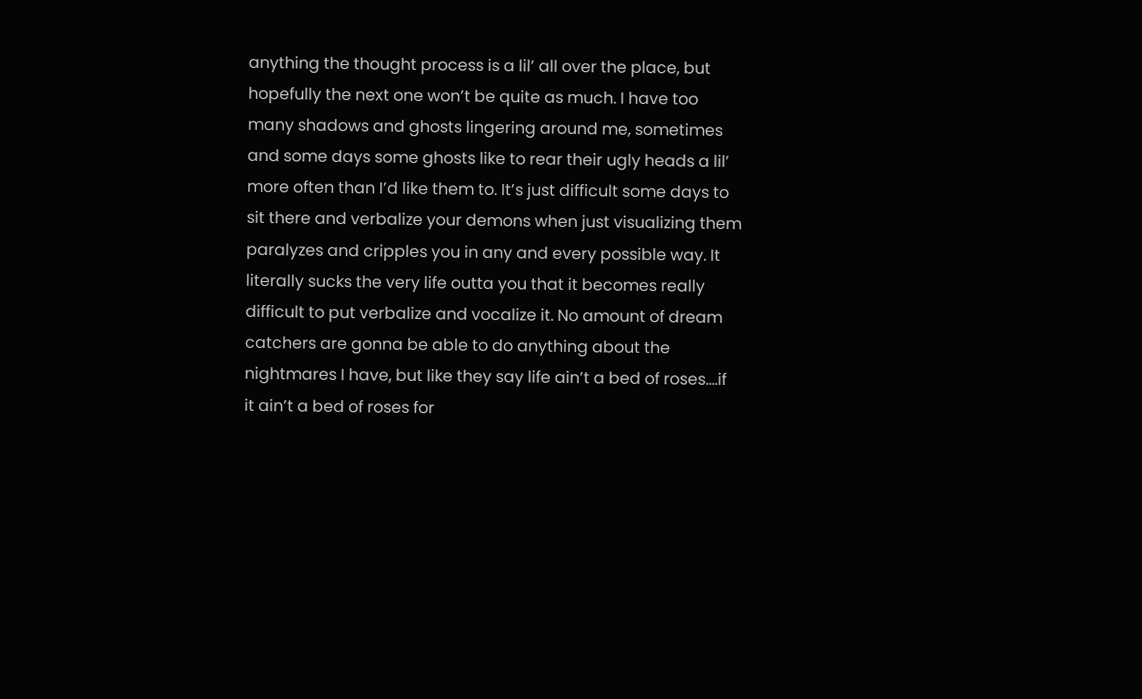anything the thought process is a lil’ all over the place, but hopefully the next one won’t be quite as much. I have too many shadows and ghosts lingering around me, sometimes and some days some ghosts like to rear their ugly heads a lil’ more often than I’d like them to. It’s just difficult some days to sit there and verbalize your demons when just visualizing them paralyzes and cripples you in any and every possible way. It literally sucks the very life outta you that it becomes really difficult to put verbalize and vocalize it. No amount of dream catchers are gonna be able to do anything about the nightmares I have, but like they say life ain’t a bed of roses….if it ain’t a bed of roses for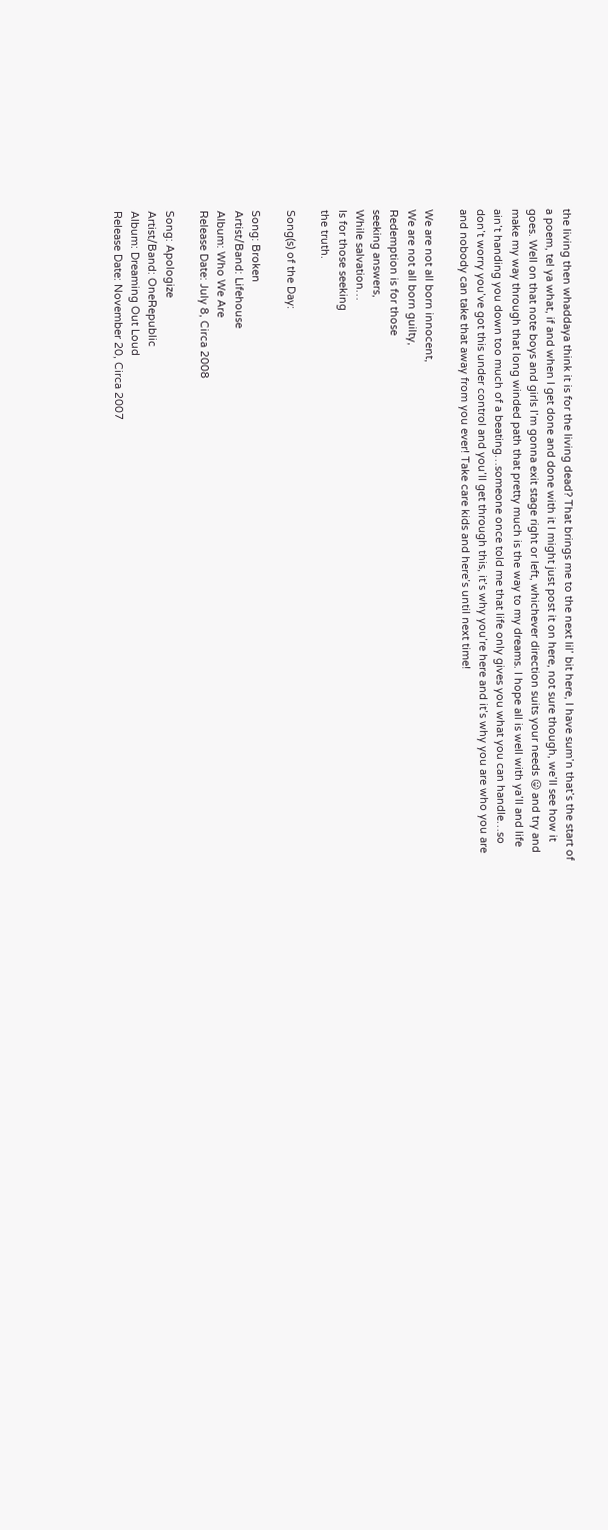the living then whaddaya think it is for the living dead? That brings me to the next lil’ bit here, I have sum’n that’s the start of a poem, tel ya what, if and when I get done and done with it I might just post it on here, not sure though, we’ll see how it goes. Well on that note boys and girls I’m gonna exit stage right or left, whichever direction suits your needs 😛 and try and make my way through that long winded path that pretty much is the way to my dreams. I hope all is well with ya’ll and life ain’t handing you down too much of a beating…someone once told me that life only gives you what you can handle…so don’t worry you’ve got this under control and you’ll get through this, it’s why you’re here and it’s why you are who you are and nobody can take that away from you ever! Take care kids and here’s until next time!

We are not all born innocent,
We are not all born guilty,
Redemption is for those
seeking answers,
While salvation…
Is for those seeking
the truth.

Song(s) of the Day:

Song: Broken
Artist/Band: Lifehouse
Album: Who We Are
Release Date: July 8, Circa 2008

Song: Apologize
Artist/Band: OneRepublic
Album: Dreaming Out Loud
Release Date: November 20, Circa 2007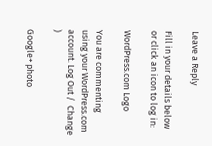Leave a Reply

Fill in your details below or click an icon to log in:

WordPress.com Logo

You are commenting using your WordPress.com account. Log Out /  Change )

Google+ photo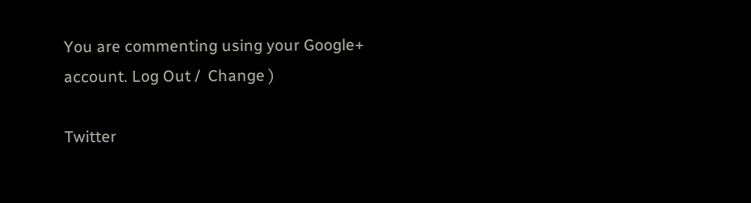You are commenting using your Google+ account. Log Out /  Change )

Twitter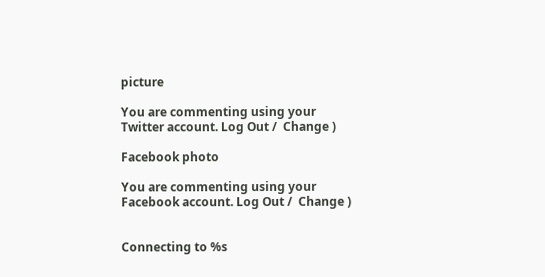picture

You are commenting using your Twitter account. Log Out /  Change )

Facebook photo

You are commenting using your Facebook account. Log Out /  Change )


Connecting to %s